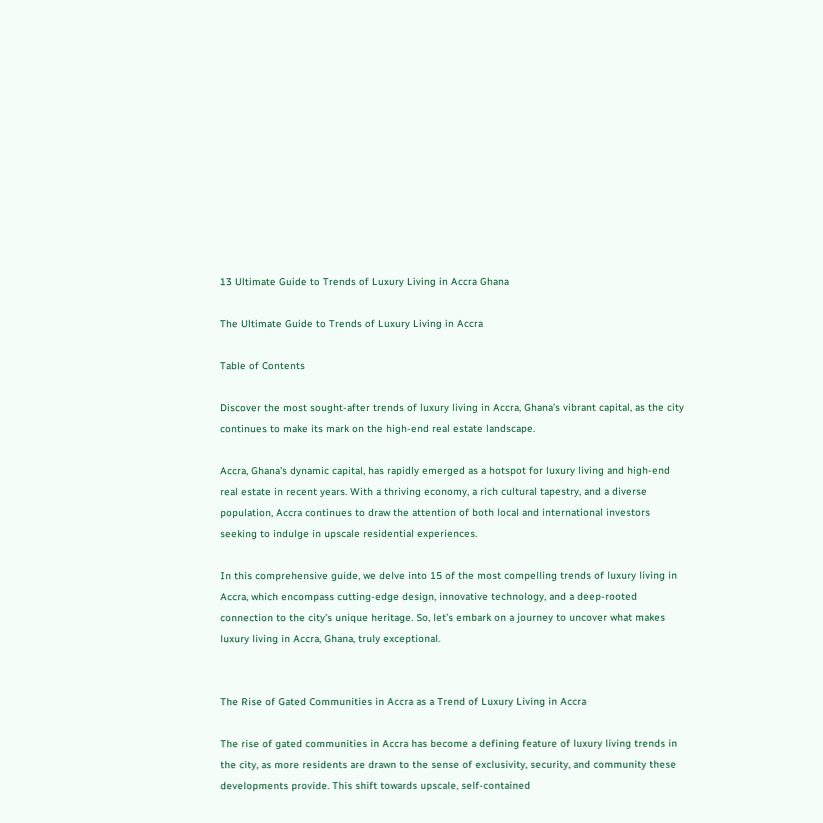13 Ultimate Guide to Trends of Luxury Living in Accra Ghana

The Ultimate Guide to Trends of Luxury Living in Accra

Table of Contents

Discover the most sought-after trends of luxury living in Accra, Ghana’s vibrant capital, as the city continues to make its mark on the high-end real estate landscape.

Accra, Ghana’s dynamic capital, has rapidly emerged as a hotspot for luxury living and high-end real estate in recent years. With a thriving economy, a rich cultural tapestry, and a diverse population, Accra continues to draw the attention of both local and international investors seeking to indulge in upscale residential experiences.

In this comprehensive guide, we delve into 15 of the most compelling trends of luxury living in Accra, which encompass cutting-edge design, innovative technology, and a deep-rooted connection to the city’s unique heritage. So, let’s embark on a journey to uncover what makes luxury living in Accra, Ghana, truly exceptional.


The Rise of Gated Communities in Accra as a Trend of Luxury Living in Accra

The rise of gated communities in Accra has become a defining feature of luxury living trends in the city, as more residents are drawn to the sense of exclusivity, security, and community these developments provide. This shift towards upscale, self-contained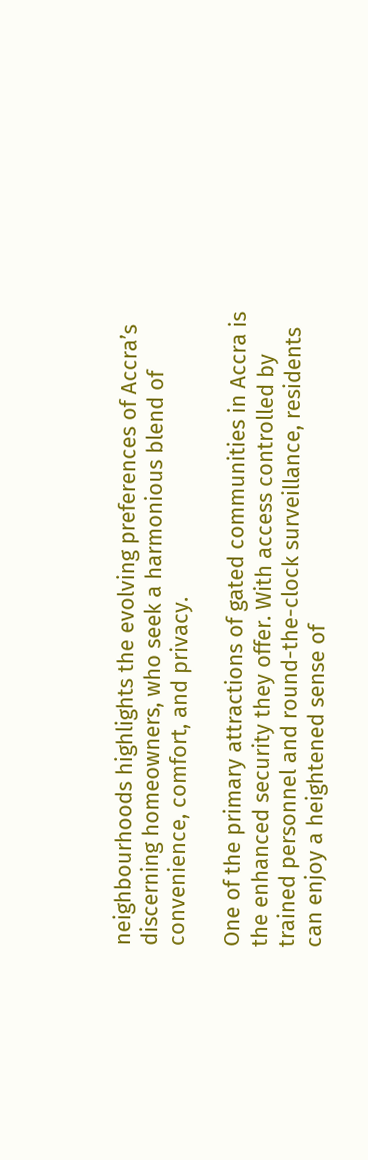neighbourhoods highlights the evolving preferences of Accra’s discerning homeowners, who seek a harmonious blend of convenience, comfort, and privacy.

One of the primary attractions of gated communities in Accra is the enhanced security they offer. With access controlled by trained personnel and round-the-clock surveillance, residents can enjoy a heightened sense of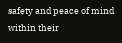safety and peace of mind within their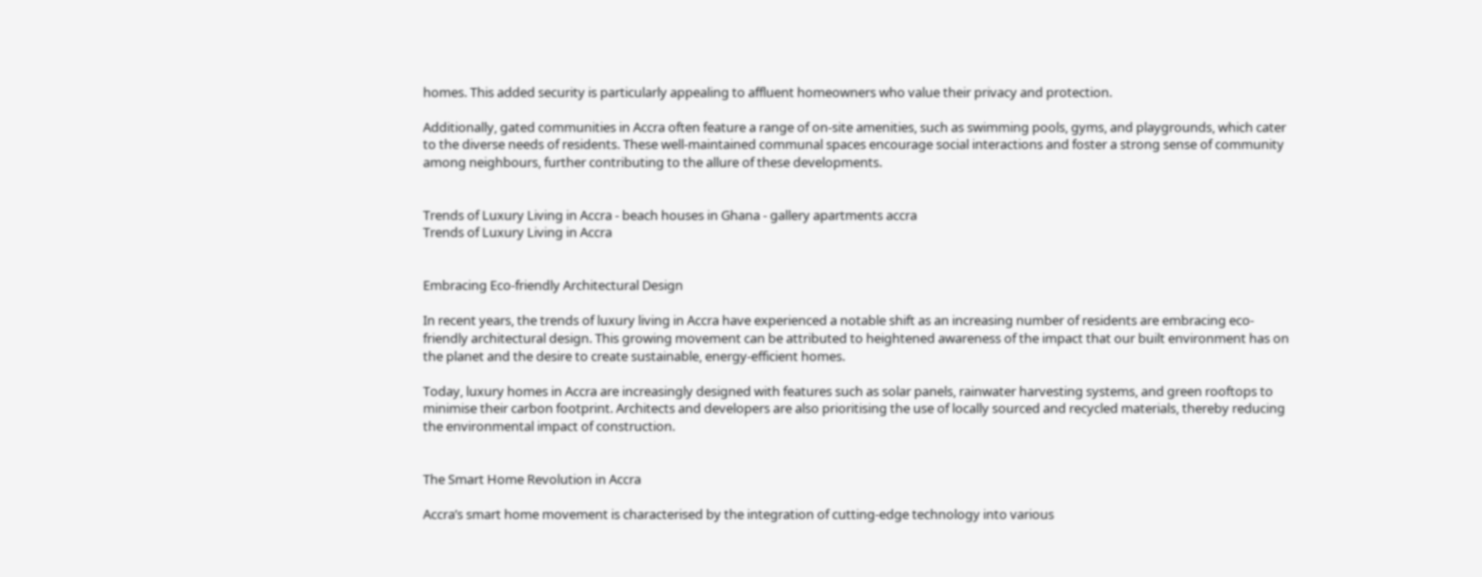homes. This added security is particularly appealing to affluent homeowners who value their privacy and protection.

Additionally, gated communities in Accra often feature a range of on-site amenities, such as swimming pools, gyms, and playgrounds, which cater to the diverse needs of residents. These well-maintained communal spaces encourage social interactions and foster a strong sense of community among neighbours, further contributing to the allure of these developments.


Trends of Luxury Living in Accra - beach houses in Ghana - gallery apartments accra
Trends of Luxury Living in Accra


Embracing Eco-friendly Architectural Design

In recent years, the trends of luxury living in Accra have experienced a notable shift as an increasing number of residents are embracing eco-friendly architectural design. This growing movement can be attributed to heightened awareness of the impact that our built environment has on the planet and the desire to create sustainable, energy-efficient homes.

Today, luxury homes in Accra are increasingly designed with features such as solar panels, rainwater harvesting systems, and green rooftops to minimise their carbon footprint. Architects and developers are also prioritising the use of locally sourced and recycled materials, thereby reducing the environmental impact of construction.


The Smart Home Revolution in Accra

Accra’s smart home movement is characterised by the integration of cutting-edge technology into various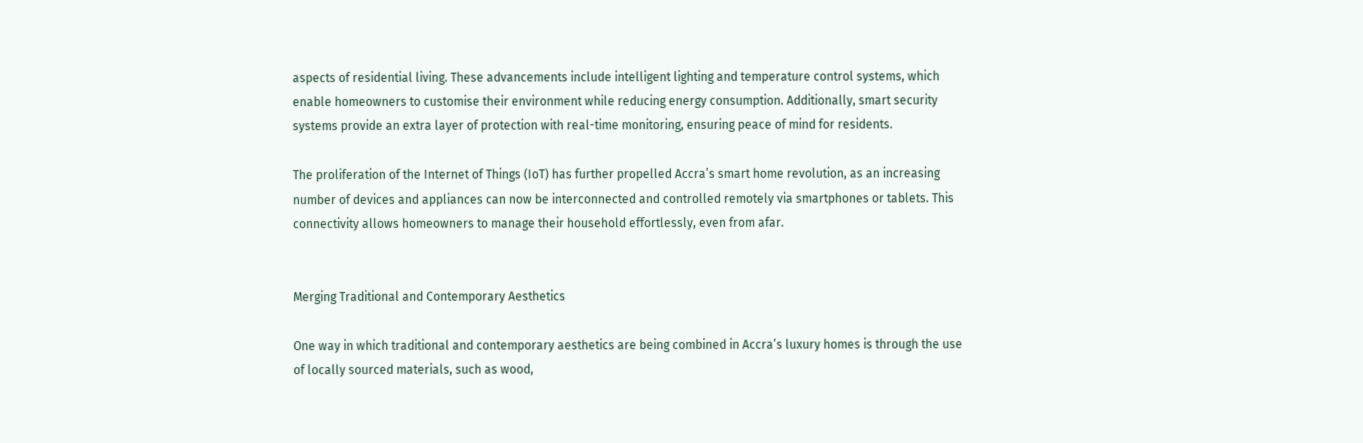aspects of residential living. These advancements include intelligent lighting and temperature control systems, which enable homeowners to customise their environment while reducing energy consumption. Additionally, smart security systems provide an extra layer of protection with real-time monitoring, ensuring peace of mind for residents.

The proliferation of the Internet of Things (IoT) has further propelled Accra’s smart home revolution, as an increasing number of devices and appliances can now be interconnected and controlled remotely via smartphones or tablets. This connectivity allows homeowners to manage their household effortlessly, even from afar.


Merging Traditional and Contemporary Aesthetics

One way in which traditional and contemporary aesthetics are being combined in Accra’s luxury homes is through the use of locally sourced materials, such as wood,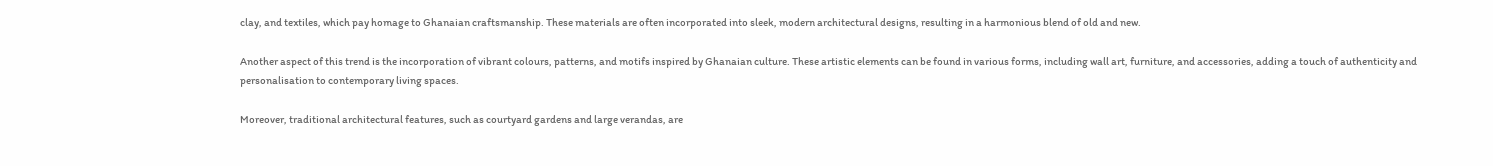clay, and textiles, which pay homage to Ghanaian craftsmanship. These materials are often incorporated into sleek, modern architectural designs, resulting in a harmonious blend of old and new.

Another aspect of this trend is the incorporation of vibrant colours, patterns, and motifs inspired by Ghanaian culture. These artistic elements can be found in various forms, including wall art, furniture, and accessories, adding a touch of authenticity and personalisation to contemporary living spaces.

Moreover, traditional architectural features, such as courtyard gardens and large verandas, are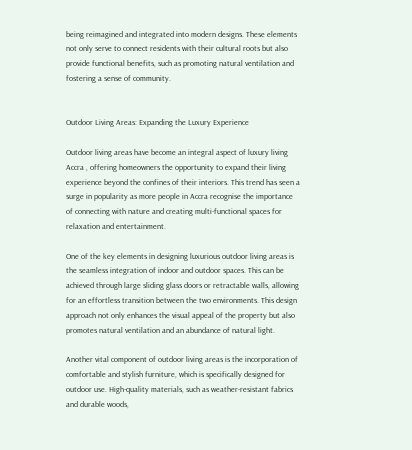being reimagined and integrated into modern designs. These elements not only serve to connect residents with their cultural roots but also provide functional benefits, such as promoting natural ventilation and fostering a sense of community.


Outdoor Living Areas: Expanding the Luxury Experience

Outdoor living areas have become an integral aspect of luxury living Accra , offering homeowners the opportunity to expand their living experience beyond the confines of their interiors. This trend has seen a surge in popularity as more people in Accra recognise the importance of connecting with nature and creating multi-functional spaces for relaxation and entertainment.

One of the key elements in designing luxurious outdoor living areas is the seamless integration of indoor and outdoor spaces. This can be achieved through large sliding glass doors or retractable walls, allowing for an effortless transition between the two environments. This design approach not only enhances the visual appeal of the property but also promotes natural ventilation and an abundance of natural light.

Another vital component of outdoor living areas is the incorporation of comfortable and stylish furniture, which is specifically designed for outdoor use. High-quality materials, such as weather-resistant fabrics and durable woods,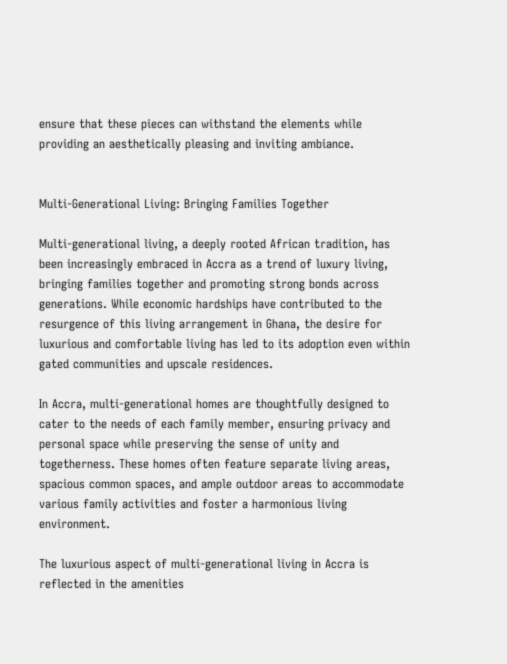ensure that these pieces can withstand the elements while providing an aesthetically pleasing and inviting ambiance.


Multi-Generational Living: Bringing Families Together

Multi-generational living, a deeply rooted African tradition, has been increasingly embraced in Accra as a trend of luxury living, bringing families together and promoting strong bonds across generations. While economic hardships have contributed to the resurgence of this living arrangement in Ghana, the desire for luxurious and comfortable living has led to its adoption even within gated communities and upscale residences.

In Accra, multi-generational homes are thoughtfully designed to cater to the needs of each family member, ensuring privacy and personal space while preserving the sense of unity and togetherness. These homes often feature separate living areas, spacious common spaces, and ample outdoor areas to accommodate various family activities and foster a harmonious living environment.

The luxurious aspect of multi-generational living in Accra is reflected in the amenities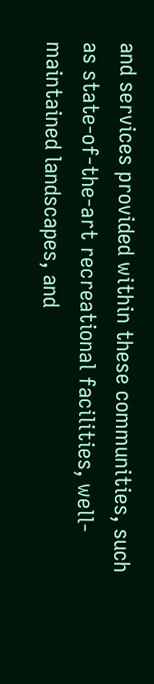and services provided within these communities, such as state-of-the-art recreational facilities, well-maintained landscapes, and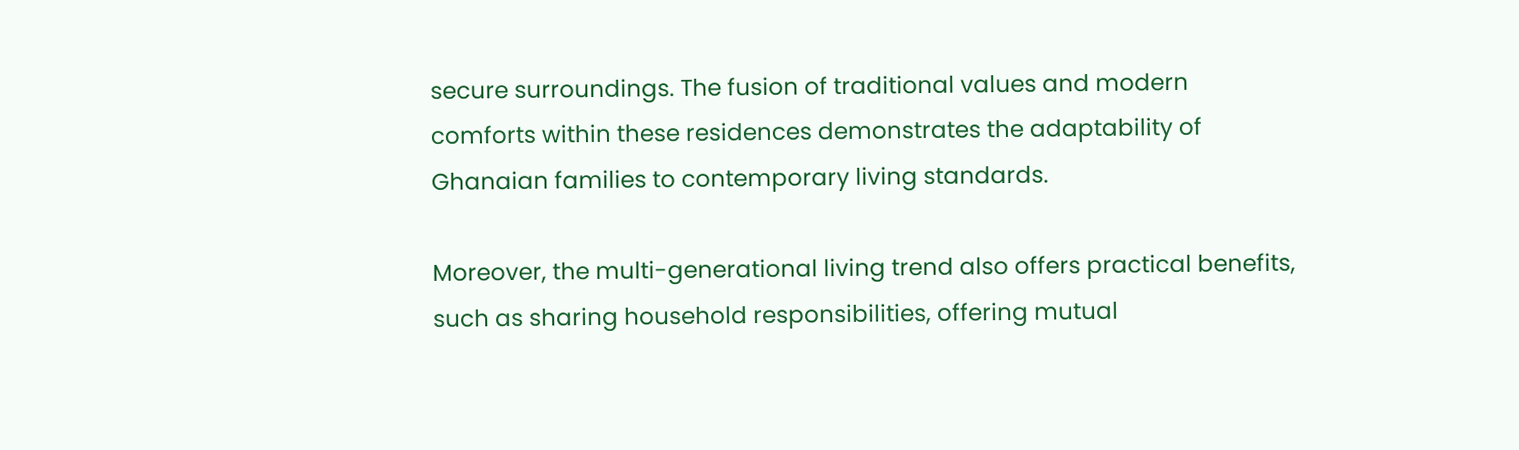secure surroundings. The fusion of traditional values and modern comforts within these residences demonstrates the adaptability of Ghanaian families to contemporary living standards.

Moreover, the multi-generational living trend also offers practical benefits, such as sharing household responsibilities, offering mutual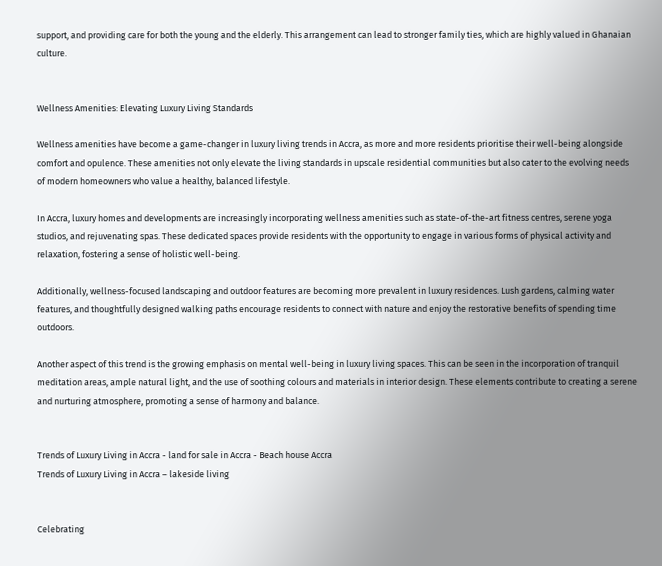support, and providing care for both the young and the elderly. This arrangement can lead to stronger family ties, which are highly valued in Ghanaian culture.


Wellness Amenities: Elevating Luxury Living Standards

Wellness amenities have become a game-changer in luxury living trends in Accra, as more and more residents prioritise their well-being alongside comfort and opulence. These amenities not only elevate the living standards in upscale residential communities but also cater to the evolving needs of modern homeowners who value a healthy, balanced lifestyle.

In Accra, luxury homes and developments are increasingly incorporating wellness amenities such as state-of-the-art fitness centres, serene yoga studios, and rejuvenating spas. These dedicated spaces provide residents with the opportunity to engage in various forms of physical activity and relaxation, fostering a sense of holistic well-being.

Additionally, wellness-focused landscaping and outdoor features are becoming more prevalent in luxury residences. Lush gardens, calming water features, and thoughtfully designed walking paths encourage residents to connect with nature and enjoy the restorative benefits of spending time outdoors.

Another aspect of this trend is the growing emphasis on mental well-being in luxury living spaces. This can be seen in the incorporation of tranquil meditation areas, ample natural light, and the use of soothing colours and materials in interior design. These elements contribute to creating a serene and nurturing atmosphere, promoting a sense of harmony and balance.


Trends of Luxury Living in Accra - land for sale in Accra - Beach house Accra
Trends of Luxury Living in Accra – lakeside living


Celebrating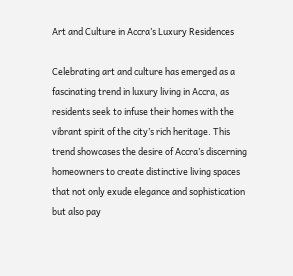Art and Culture in Accra’s Luxury Residences

Celebrating art and culture has emerged as a fascinating trend in luxury living in Accra, as residents seek to infuse their homes with the vibrant spirit of the city’s rich heritage. This trend showcases the desire of Accra’s discerning homeowners to create distinctive living spaces that not only exude elegance and sophistication but also pay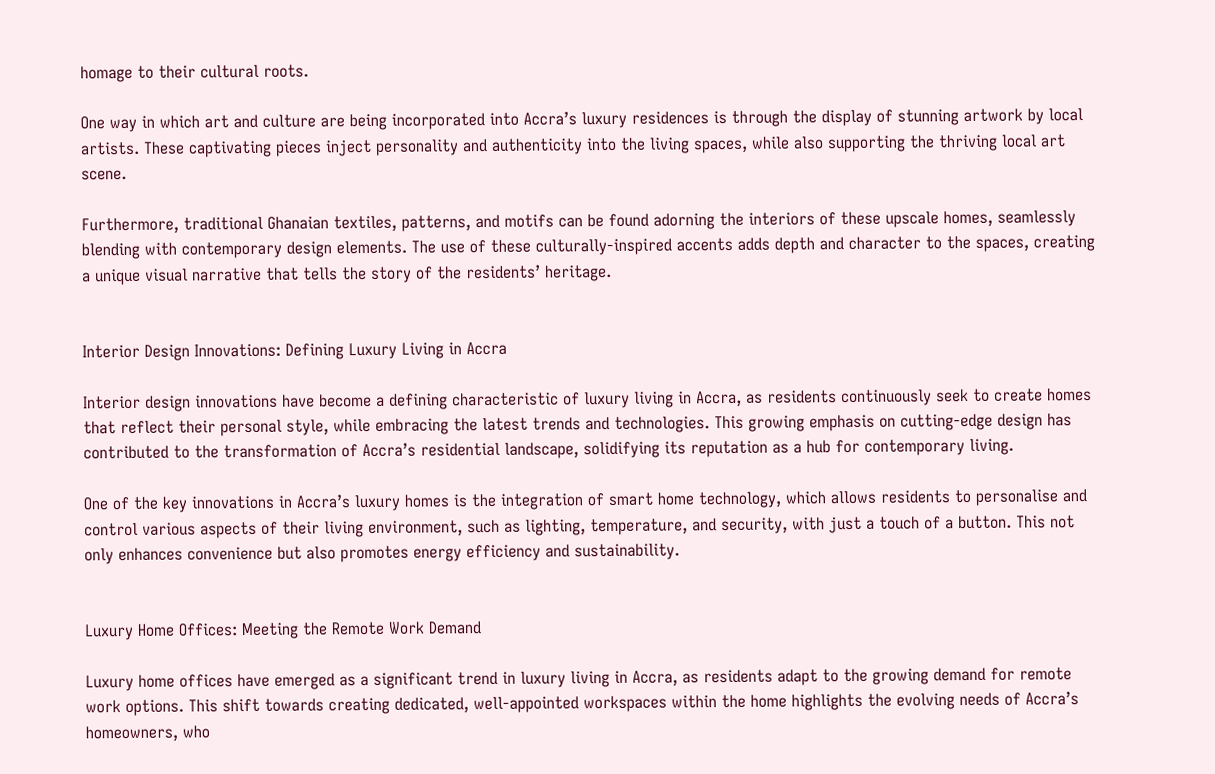homage to their cultural roots.

One way in which art and culture are being incorporated into Accra’s luxury residences is through the display of stunning artwork by local artists. These captivating pieces inject personality and authenticity into the living spaces, while also supporting the thriving local art scene.

Furthermore, traditional Ghanaian textiles, patterns, and motifs can be found adorning the interiors of these upscale homes, seamlessly blending with contemporary design elements. The use of these culturally-inspired accents adds depth and character to the spaces, creating a unique visual narrative that tells the story of the residents’ heritage.


Interior Design Innovations: Defining Luxury Living in Accra

Interior design innovations have become a defining characteristic of luxury living in Accra, as residents continuously seek to create homes that reflect their personal style, while embracing the latest trends and technologies. This growing emphasis on cutting-edge design has contributed to the transformation of Accra’s residential landscape, solidifying its reputation as a hub for contemporary living.

One of the key innovations in Accra’s luxury homes is the integration of smart home technology, which allows residents to personalise and control various aspects of their living environment, such as lighting, temperature, and security, with just a touch of a button. This not only enhances convenience but also promotes energy efficiency and sustainability.


Luxury Home Offices: Meeting the Remote Work Demand

Luxury home offices have emerged as a significant trend in luxury living in Accra, as residents adapt to the growing demand for remote work options. This shift towards creating dedicated, well-appointed workspaces within the home highlights the evolving needs of Accra’s homeowners, who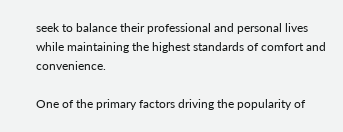seek to balance their professional and personal lives while maintaining the highest standards of comfort and convenience.

One of the primary factors driving the popularity of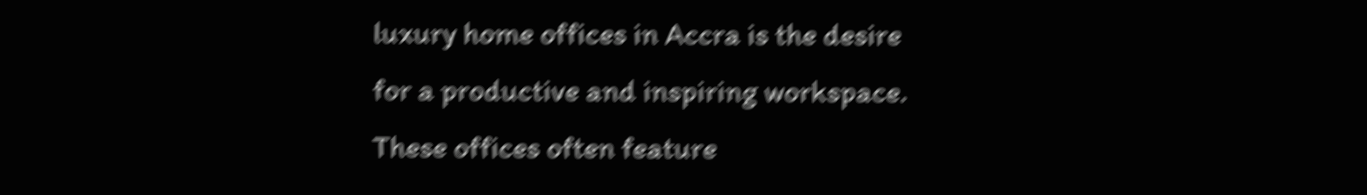luxury home offices in Accra is the desire for a productive and inspiring workspace. These offices often feature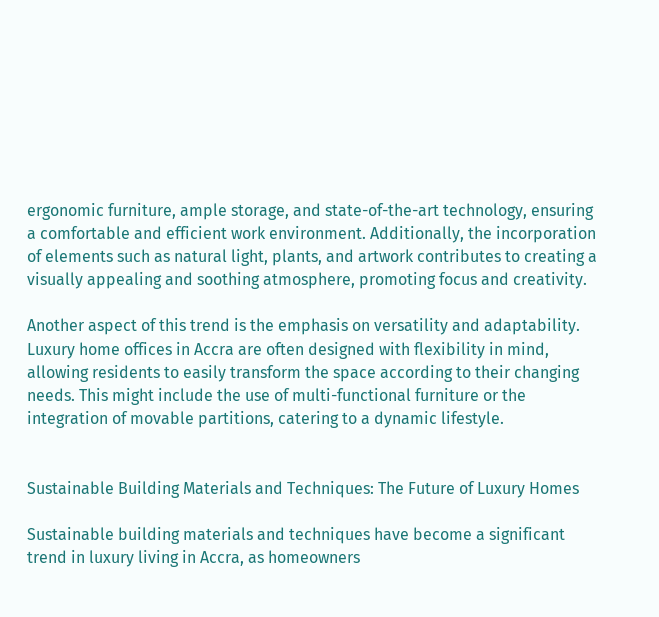ergonomic furniture, ample storage, and state-of-the-art technology, ensuring a comfortable and efficient work environment. Additionally, the incorporation of elements such as natural light, plants, and artwork contributes to creating a visually appealing and soothing atmosphere, promoting focus and creativity.

Another aspect of this trend is the emphasis on versatility and adaptability. Luxury home offices in Accra are often designed with flexibility in mind, allowing residents to easily transform the space according to their changing needs. This might include the use of multi-functional furniture or the integration of movable partitions, catering to a dynamic lifestyle.


Sustainable Building Materials and Techniques: The Future of Luxury Homes

Sustainable building materials and techniques have become a significant trend in luxury living in Accra, as homeowners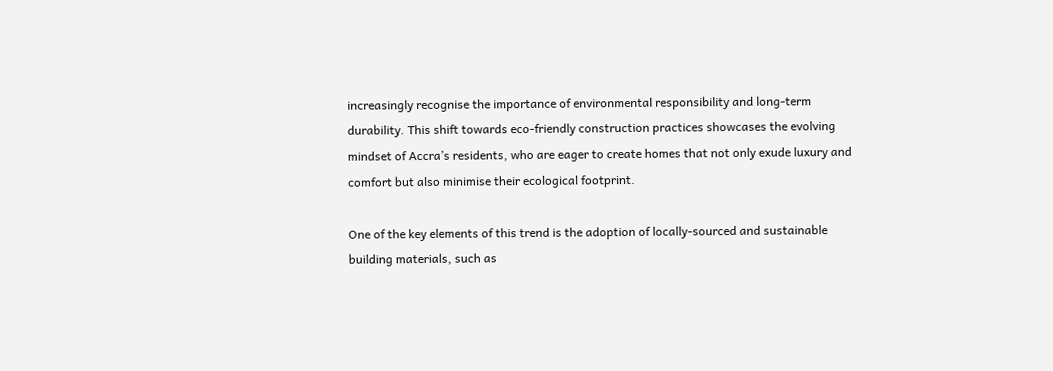increasingly recognise the importance of environmental responsibility and long-term durability. This shift towards eco-friendly construction practices showcases the evolving mindset of Accra’s residents, who are eager to create homes that not only exude luxury and comfort but also minimise their ecological footprint.

One of the key elements of this trend is the adoption of locally-sourced and sustainable building materials, such as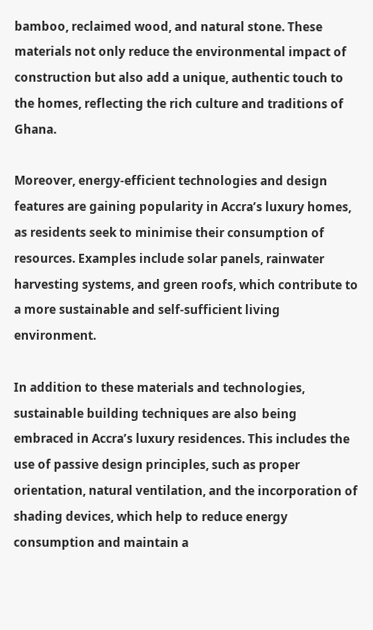bamboo, reclaimed wood, and natural stone. These materials not only reduce the environmental impact of construction but also add a unique, authentic touch to the homes, reflecting the rich culture and traditions of Ghana.

Moreover, energy-efficient technologies and design features are gaining popularity in Accra’s luxury homes, as residents seek to minimise their consumption of resources. Examples include solar panels, rainwater harvesting systems, and green roofs, which contribute to a more sustainable and self-sufficient living environment.

In addition to these materials and technologies, sustainable building techniques are also being embraced in Accra’s luxury residences. This includes the use of passive design principles, such as proper orientation, natural ventilation, and the incorporation of shading devices, which help to reduce energy consumption and maintain a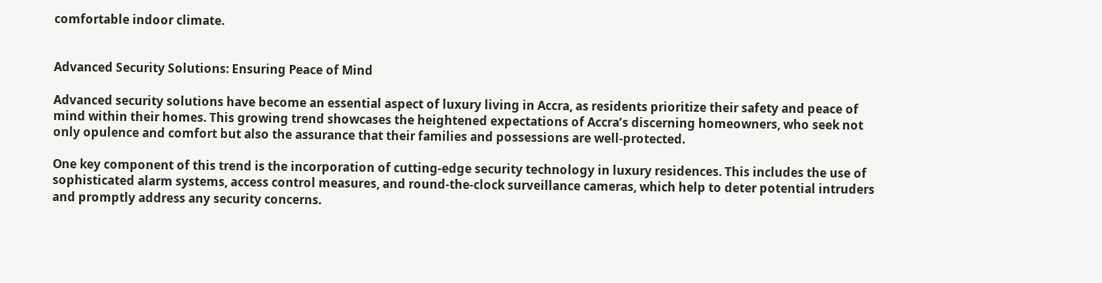comfortable indoor climate.


Advanced Security Solutions: Ensuring Peace of Mind

Advanced security solutions have become an essential aspect of luxury living in Accra, as residents prioritize their safety and peace of mind within their homes. This growing trend showcases the heightened expectations of Accra’s discerning homeowners, who seek not only opulence and comfort but also the assurance that their families and possessions are well-protected.

One key component of this trend is the incorporation of cutting-edge security technology in luxury residences. This includes the use of sophisticated alarm systems, access control measures, and round-the-clock surveillance cameras, which help to deter potential intruders and promptly address any security concerns.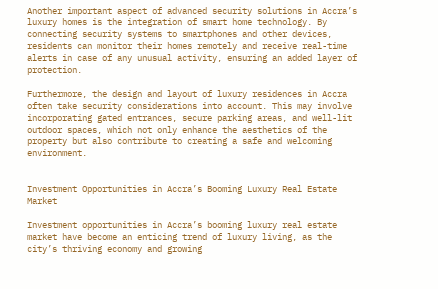Another important aspect of advanced security solutions in Accra’s luxury homes is the integration of smart home technology. By connecting security systems to smartphones and other devices, residents can monitor their homes remotely and receive real-time alerts in case of any unusual activity, ensuring an added layer of protection.

Furthermore, the design and layout of luxury residences in Accra often take security considerations into account. This may involve incorporating gated entrances, secure parking areas, and well-lit outdoor spaces, which not only enhance the aesthetics of the property but also contribute to creating a safe and welcoming environment.


Investment Opportunities in Accra’s Booming Luxury Real Estate Market

Investment opportunities in Accra’s booming luxury real estate market have become an enticing trend of luxury living, as the city’s thriving economy and growing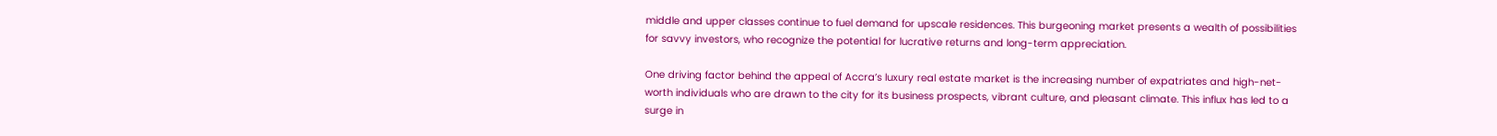middle and upper classes continue to fuel demand for upscale residences. This burgeoning market presents a wealth of possibilities for savvy investors, who recognize the potential for lucrative returns and long-term appreciation.

One driving factor behind the appeal of Accra’s luxury real estate market is the increasing number of expatriates and high-net-worth individuals who are drawn to the city for its business prospects, vibrant culture, and pleasant climate. This influx has led to a surge in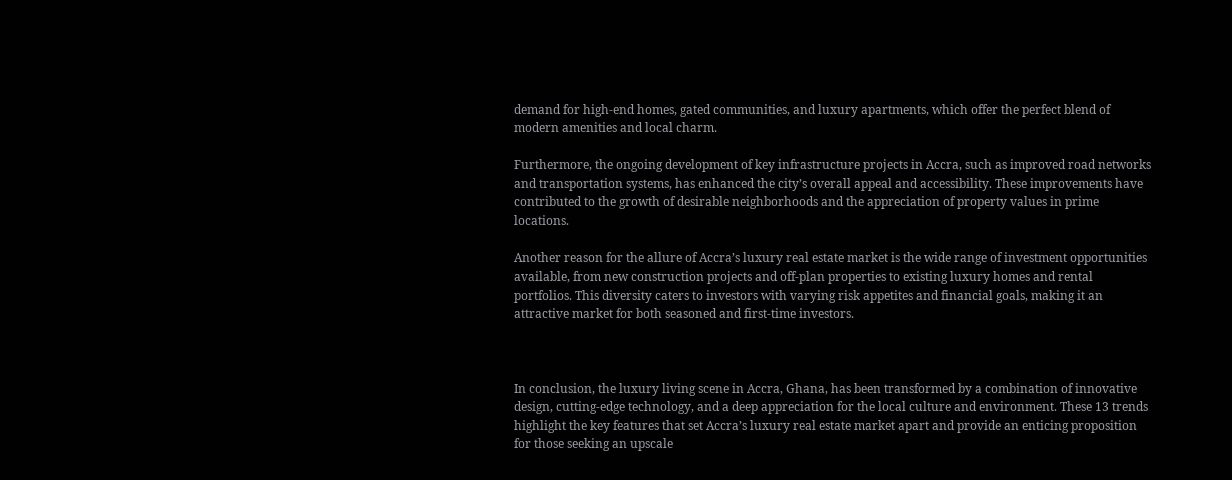demand for high-end homes, gated communities, and luxury apartments, which offer the perfect blend of modern amenities and local charm.

Furthermore, the ongoing development of key infrastructure projects in Accra, such as improved road networks and transportation systems, has enhanced the city’s overall appeal and accessibility. These improvements have contributed to the growth of desirable neighborhoods and the appreciation of property values in prime locations.

Another reason for the allure of Accra’s luxury real estate market is the wide range of investment opportunities available, from new construction projects and off-plan properties to existing luxury homes and rental portfolios. This diversity caters to investors with varying risk appetites and financial goals, making it an attractive market for both seasoned and first-time investors.



In conclusion, the luxury living scene in Accra, Ghana, has been transformed by a combination of innovative design, cutting-edge technology, and a deep appreciation for the local culture and environment. These 13 trends highlight the key features that set Accra’s luxury real estate market apart and provide an enticing proposition for those seeking an upscale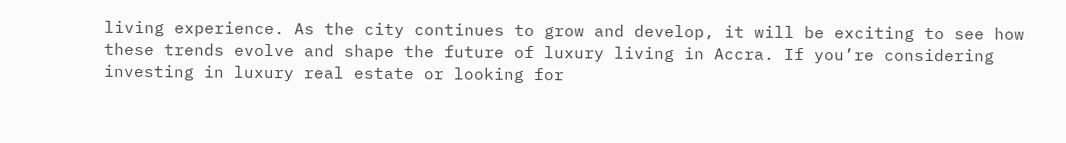living experience. As the city continues to grow and develop, it will be exciting to see how these trends evolve and shape the future of luxury living in Accra. If you’re considering investing in luxury real estate or looking for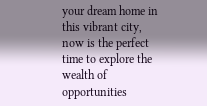your dream home in this vibrant city, now is the perfect time to explore the wealth of opportunities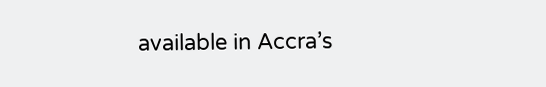available in Accra’s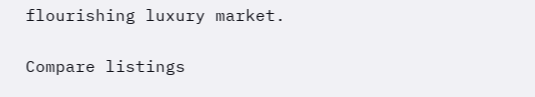flourishing luxury market.

Compare listings